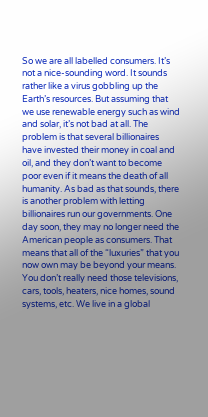So we are all labelled consumers. It’s not a nice-sounding word. It sounds rather like a virus gobbling up the Earth’s resources. But assuming that we use renewable energy such as wind and solar, it’s not bad at all. The problem is that several billionaires have invested their money in coal and oil, and they don’t want to become poor even if it means the death of all humanity. As bad as that sounds, there is another problem with letting billionaires run our governments. One day soon, they may no longer need the American people as consumers. That means that all of the “luxuries” that you now own may be beyond your means. You don’t really need those televisions, cars, tools, heaters, nice homes, sound systems, etc. We live in a global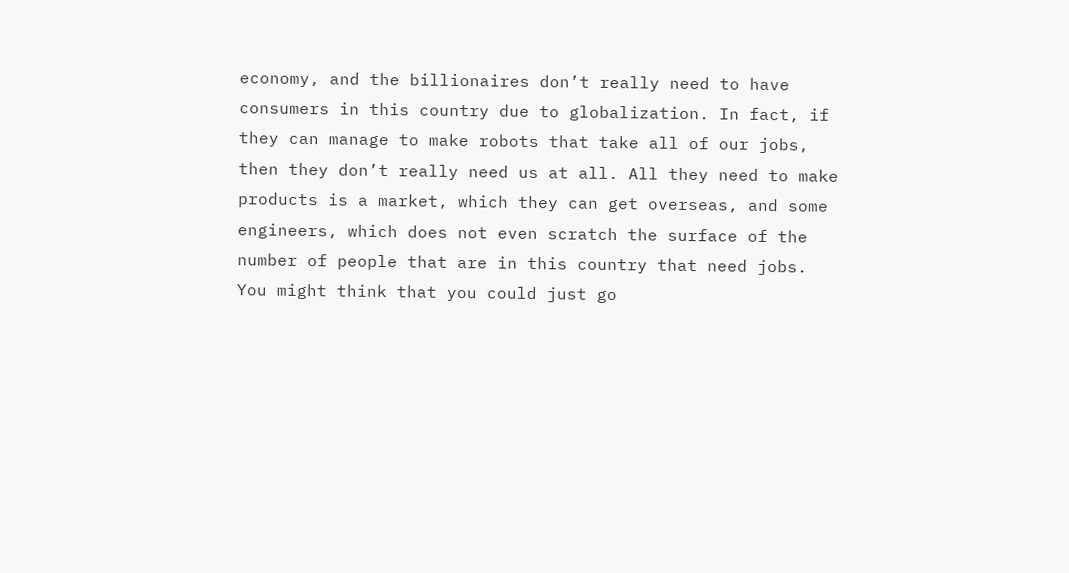economy, and the billionaires don’t really need to have consumers in this country due to globalization. In fact, if they can manage to make robots that take all of our jobs, then they don’t really need us at all. All they need to make products is a market, which they can get overseas, and some engineers, which does not even scratch the surface of the number of people that are in this country that need jobs. You might think that you could just go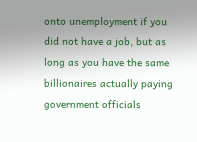onto unemployment if you did not have a job, but as long as you have the same billionaires actually paying government officials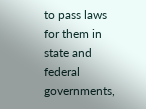to pass laws for them in state and federal governments,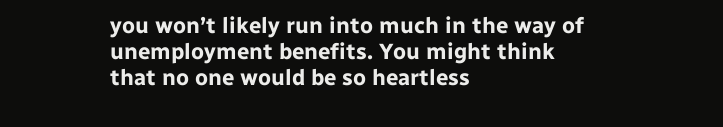you won’t likely run into much in the way of unemployment benefits. You might think that no one would be so heartless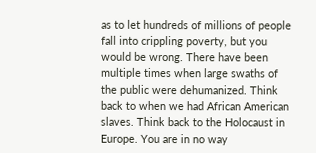as to let hundreds of millions of people fall into crippling poverty, but you would be wrong. There have been multiple times when large swaths of the public were dehumanized. Think back to when we had African American slaves. Think back to the Holocaust in Europe. You are in no way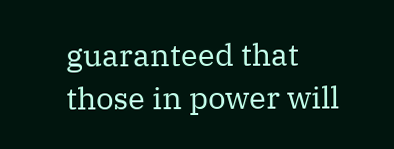guaranteed that those in power will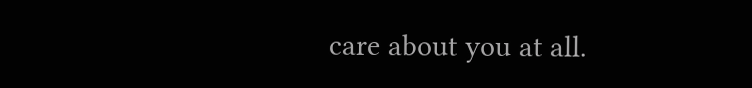care about you at all.